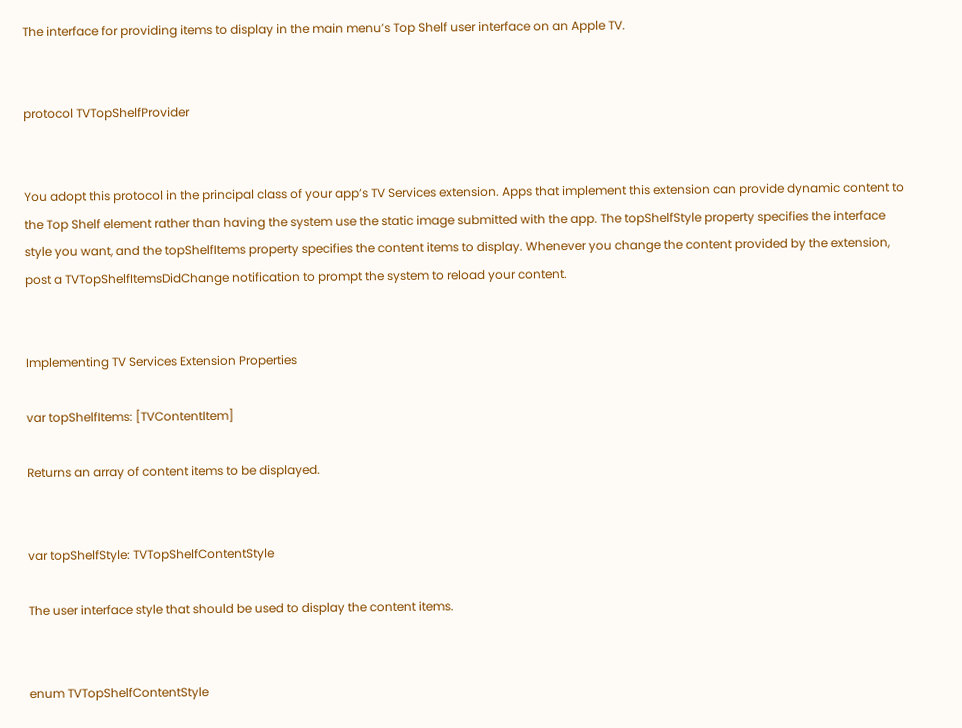The interface for providing items to display in the main menu’s Top Shelf user interface on an Apple TV.


protocol TVTopShelfProvider


You adopt this protocol in the principal class of your app’s TV Services extension. Apps that implement this extension can provide dynamic content to the Top Shelf element rather than having the system use the static image submitted with the app. The topShelfStyle property specifies the interface style you want, and the topShelfItems property specifies the content items to display. Whenever you change the content provided by the extension, post a TVTopShelfItemsDidChange notification to prompt the system to reload your content.


Implementing TV Services Extension Properties

var topShelfItems: [TVContentItem]

Returns an array of content items to be displayed.


var topShelfStyle: TVTopShelfContentStyle

The user interface style that should be used to display the content items.


enum TVTopShelfContentStyle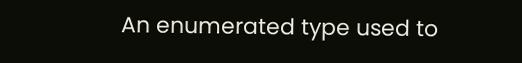An enumerated type used to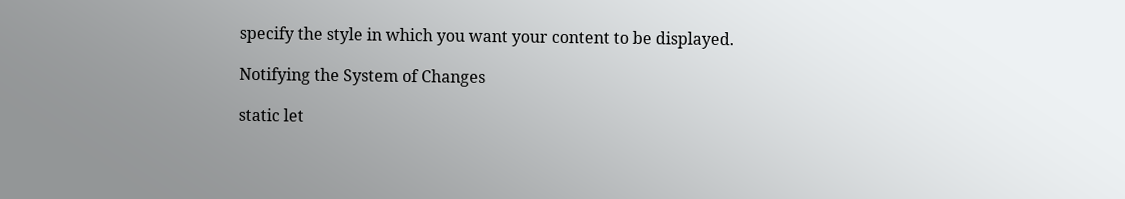specify the style in which you want your content to be displayed.

Notifying the System of Changes

static let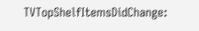TVTopShelfItemsDidChange: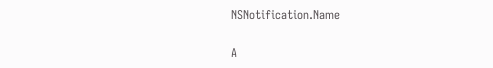NSNotification.Name

A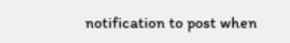notification to post when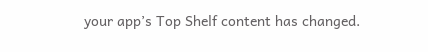your app’s Top Shelf content has changed.